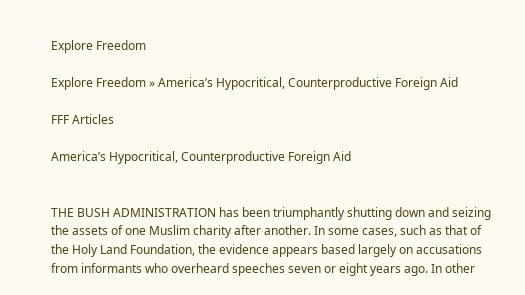Explore Freedom

Explore Freedom » America’s Hypocritical, Counterproductive Foreign Aid

FFF Articles

America’s Hypocritical, Counterproductive Foreign Aid


THE BUSH ADMINISTRATION has been triumphantly shutting down and seizing the assets of one Muslim charity after another. In some cases, such as that of the Holy Land Foundation, the evidence appears based largely on accusations from informants who overheard speeches seven or eight years ago. In other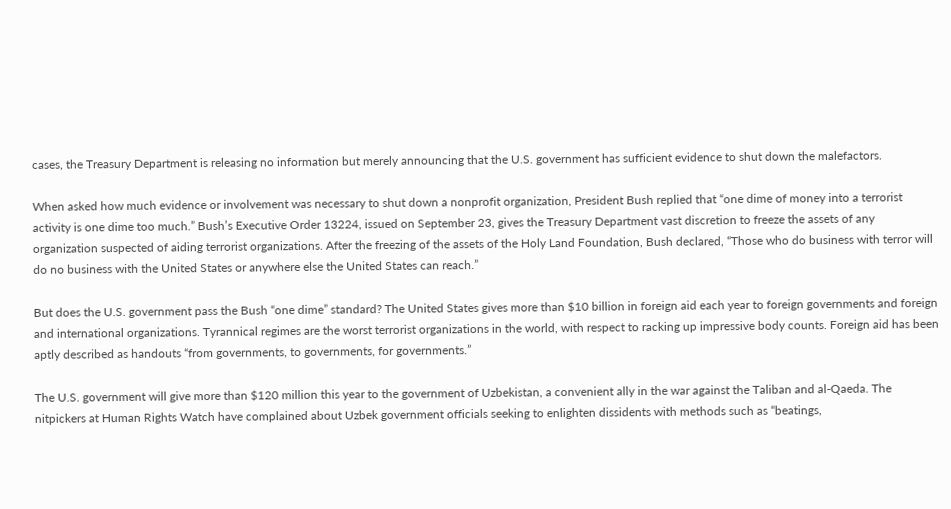cases, the Treasury Department is releasing no information but merely announcing that the U.S. government has sufficient evidence to shut down the malefactors.

When asked how much evidence or involvement was necessary to shut down a nonprofit organization, President Bush replied that “one dime of money into a terrorist activity is one dime too much.” Bush’s Executive Order 13224, issued on September 23, gives the Treasury Department vast discretion to freeze the assets of any organization suspected of aiding terrorist organizations. After the freezing of the assets of the Holy Land Foundation, Bush declared, “Those who do business with terror will do no business with the United States or anywhere else the United States can reach.”

But does the U.S. government pass the Bush “one dime” standard? The United States gives more than $10 billion in foreign aid each year to foreign governments and foreign and international organizations. Tyrannical regimes are the worst terrorist organizations in the world, with respect to racking up impressive body counts. Foreign aid has been aptly described as handouts “from governments, to governments, for governments.”

The U.S. government will give more than $120 million this year to the government of Uzbekistan, a convenient ally in the war against the Taliban and al-Qaeda. The nitpickers at Human Rights Watch have complained about Uzbek government officials seeking to enlighten dissidents with methods such as “beatings,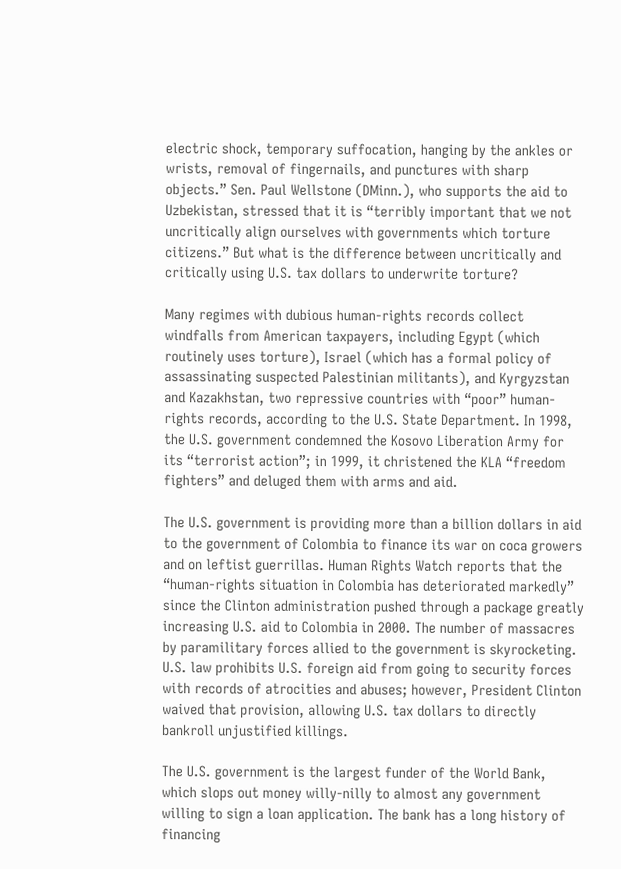electric shock, temporary suffocation, hanging by the ankles or wrists, removal of fingernails, and punctures with sharp objects.” Sen. Paul Wellstone (DMinn.), who supports the aid to Uzbekistan, stressed that it is “terribly important that we not uncritically align ourselves with governments which torture citizens.” But what is the difference between uncritically and critically using U.S. tax dollars to underwrite torture?

Many regimes with dubious human-rights records collect windfalls from American taxpayers, including Egypt (which routinely uses torture), Israel (which has a formal policy of assassinating suspected Palestinian militants), and Kyrgyzstan and Kazakhstan, two repressive countries with “poor” human-rights records, according to the U.S. State Department. In 1998, the U.S. government condemned the Kosovo Liberation Army for its “terrorist action”; in 1999, it christened the KLA “freedom fighters” and deluged them with arms and aid.

The U.S. government is providing more than a billion dollars in aid to the government of Colombia to finance its war on coca growers and on leftist guerrillas. Human Rights Watch reports that the “human-rights situation in Colombia has deteriorated markedly” since the Clinton administration pushed through a package greatly increasing U.S. aid to Colombia in 2000. The number of massacres by paramilitary forces allied to the government is skyrocketing. U.S. law prohibits U.S. foreign aid from going to security forces with records of atrocities and abuses; however, President Clinton waived that provision, allowing U.S. tax dollars to directly bankroll unjustified killings.

The U.S. government is the largest funder of the World Bank, which slops out money willy-nilly to almost any government willing to sign a loan application. The bank has a long history of financing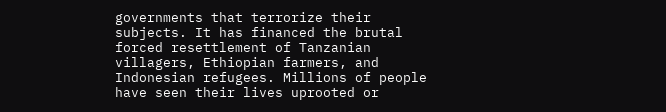governments that terrorize their subjects. It has financed the brutal forced resettlement of Tanzanian villagers, Ethiopian farmers, and Indonesian refugees. Millions of people have seen their lives uprooted or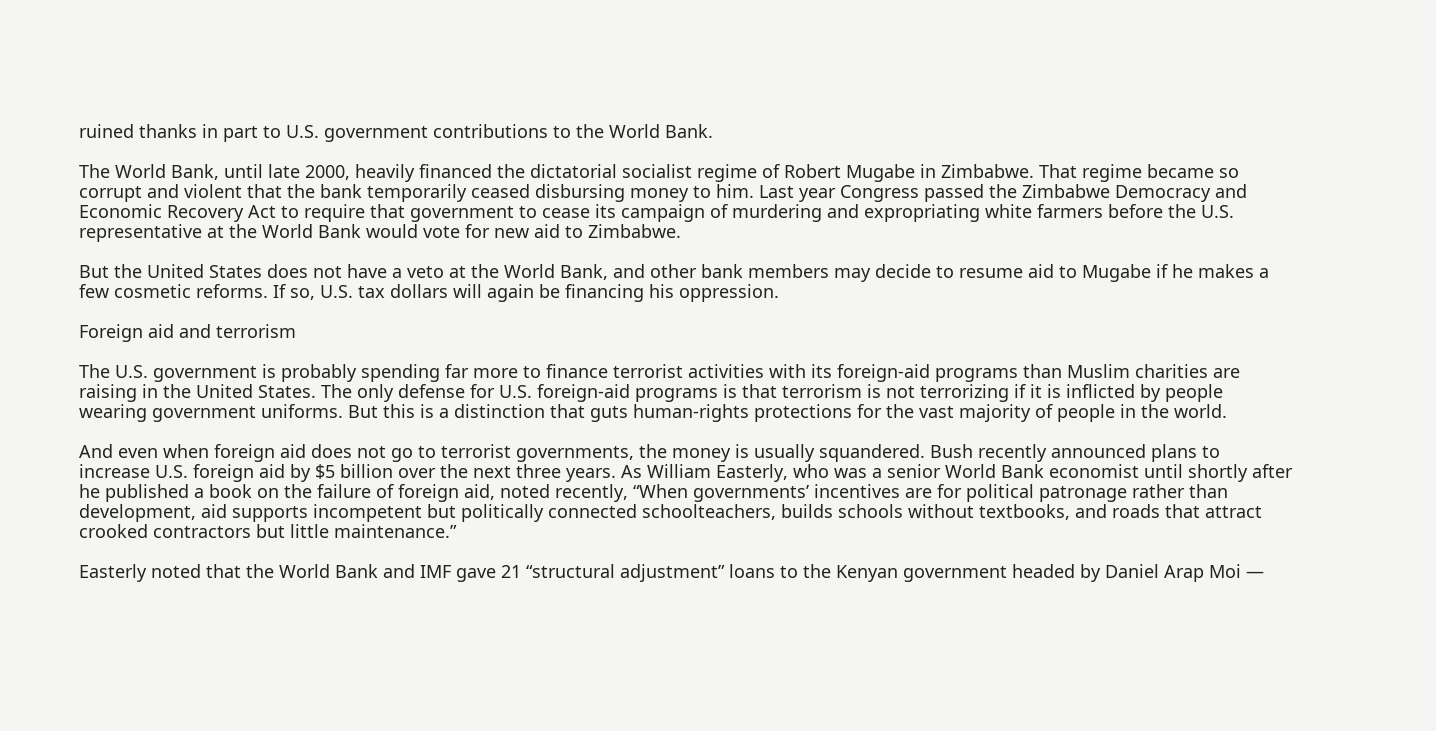ruined thanks in part to U.S. government contributions to the World Bank.

The World Bank, until late 2000, heavily financed the dictatorial socialist regime of Robert Mugabe in Zimbabwe. That regime became so corrupt and violent that the bank temporarily ceased disbursing money to him. Last year Congress passed the Zimbabwe Democracy and Economic Recovery Act to require that government to cease its campaign of murdering and expropriating white farmers before the U.S. representative at the World Bank would vote for new aid to Zimbabwe.

But the United States does not have a veto at the World Bank, and other bank members may decide to resume aid to Mugabe if he makes a few cosmetic reforms. If so, U.S. tax dollars will again be financing his oppression.

Foreign aid and terrorism

The U.S. government is probably spending far more to finance terrorist activities with its foreign-aid programs than Muslim charities are raising in the United States. The only defense for U.S. foreign-aid programs is that terrorism is not terrorizing if it is inflicted by people wearing government uniforms. But this is a distinction that guts human-rights protections for the vast majority of people in the world.

And even when foreign aid does not go to terrorist governments, the money is usually squandered. Bush recently announced plans to increase U.S. foreign aid by $5 billion over the next three years. As William Easterly, who was a senior World Bank economist until shortly after he published a book on the failure of foreign aid, noted recently, “When governments’ incentives are for political patronage rather than development, aid supports incompetent but politically connected schoolteachers, builds schools without textbooks, and roads that attract crooked contractors but little maintenance.”

Easterly noted that the World Bank and IMF gave 21 “structural adjustment” loans to the Kenyan government headed by Daniel Arap Moi —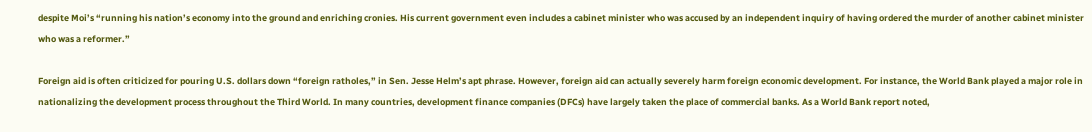despite Moi’s “running his nation’s economy into the ground and enriching cronies. His current government even includes a cabinet minister who was accused by an independent inquiry of having ordered the murder of another cabinet minister who was a reformer.”

Foreign aid is often criticized for pouring U.S. dollars down “foreign ratholes,” in Sen. Jesse Helm’s apt phrase. However, foreign aid can actually severely harm foreign economic development. For instance, the World Bank played a major role in nationalizing the development process throughout the Third World. In many countries, development finance companies (DFCs) have largely taken the place of commercial banks. As a World Bank report noted,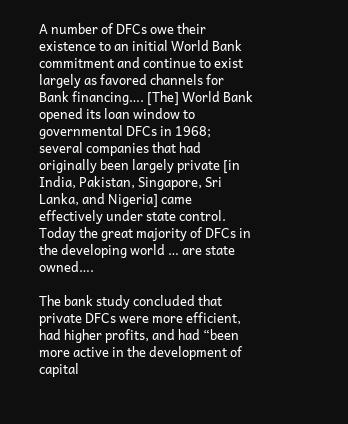A number of DFCs owe their existence to an initial World Bank commitment and continue to exist largely as favored channels for Bank financing…. [The] World Bank opened its loan window to governmental DFCs in 1968; several companies that had originally been largely private [in India, Pakistan, Singapore, Sri Lanka, and Nigeria] came effectively under state control. Today the great majority of DFCs in the developing world … are state owned….

The bank study concluded that private DFCs were more efficient, had higher profits, and had “been more active in the development of capital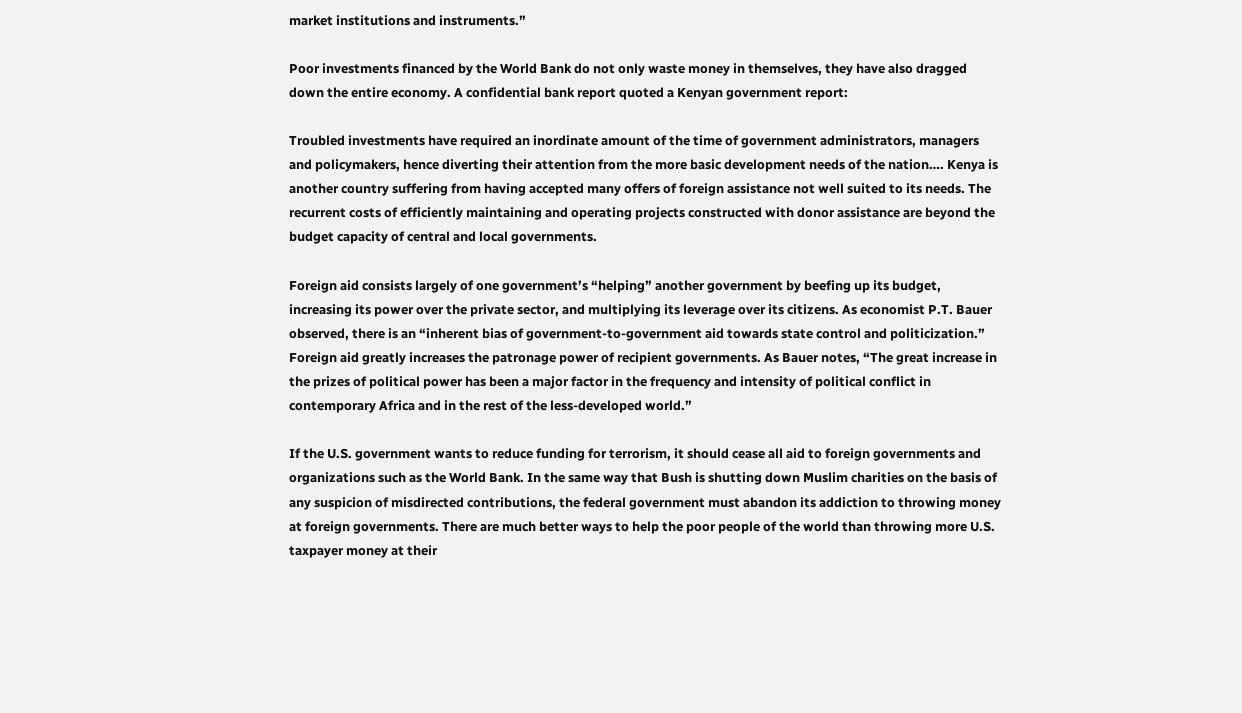market institutions and instruments.”

Poor investments financed by the World Bank do not only waste money in themselves, they have also dragged down the entire economy. A confidential bank report quoted a Kenyan government report:

Troubled investments have required an inordinate amount of the time of government administrators, managers and policymakers, hence diverting their attention from the more basic development needs of the nation…. Kenya is another country suffering from having accepted many offers of foreign assistance not well suited to its needs. The recurrent costs of efficiently maintaining and operating projects constructed with donor assistance are beyond the budget capacity of central and local governments.

Foreign aid consists largely of one government’s “helping” another government by beefing up its budget, increasing its power over the private sector, and multiplying its leverage over its citizens. As economist P.T. Bauer observed, there is an “inherent bias of government-to-government aid towards state control and politicization.” Foreign aid greatly increases the patronage power of recipient governments. As Bauer notes, “The great increase in the prizes of political power has been a major factor in the frequency and intensity of political conflict in contemporary Africa and in the rest of the less-developed world.”

If the U.S. government wants to reduce funding for terrorism, it should cease all aid to foreign governments and organizations such as the World Bank. In the same way that Bush is shutting down Muslim charities on the basis of any suspicion of misdirected contributions, the federal government must abandon its addiction to throwing money at foreign governments. There are much better ways to help the poor people of the world than throwing more U.S. taxpayer money at their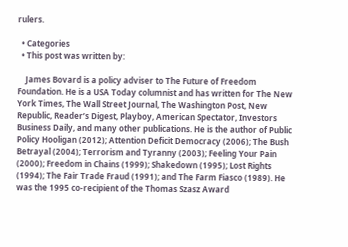rulers.

  • Categories
  • This post was written by:

    James Bovard is a policy adviser to The Future of Freedom Foundation. He is a USA Today columnist and has written for The New York Times, The Wall Street Journal, The Washington Post, New Republic, Reader’s Digest, Playboy, American Spectator, Investors Business Daily, and many other publications. He is the author of Public Policy Hooligan (2012); Attention Deficit Democracy (2006); The Bush Betrayal (2004); Terrorism and Tyranny (2003); Feeling Your Pain (2000); Freedom in Chains (1999); Shakedown (1995); Lost Rights (1994); The Fair Trade Fraud (1991); and The Farm Fiasco (1989). He was the 1995 co-recipient of the Thomas Szasz Award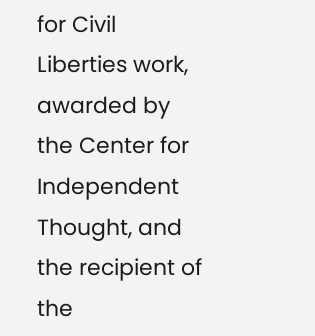for Civil Liberties work, awarded by the Center for Independent Thought, and the recipient of the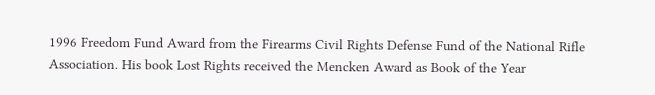1996 Freedom Fund Award from the Firearms Civil Rights Defense Fund of the National Rifle Association. His book Lost Rights received the Mencken Award as Book of the Year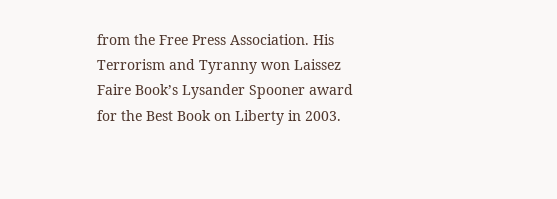from the Free Press Association. His Terrorism and Tyranny won Laissez Faire Book’s Lysander Spooner award for the Best Book on Liberty in 2003.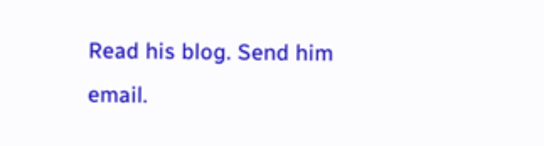Read his blog. Send him email.